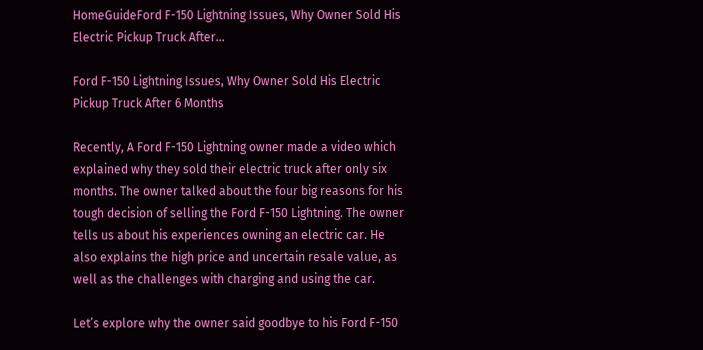HomeGuideFord F-150 Lightning Issues, Why Owner Sold His Electric Pickup Truck After...

Ford F-150 Lightning Issues, Why Owner Sold His Electric Pickup Truck After 6 Months

Recently, A Ford F-150 Lightning owner made a video which explained why they sold their electric truck after only six months. The owner talked about the four big reasons for his tough decision of selling the Ford F-150 Lightning. The owner tells us about his experiences owning an electric car. He also explains the high price and uncertain resale value, as well as the challenges with charging and using the car.

Let’s explore why the owner said goodbye to his Ford F-150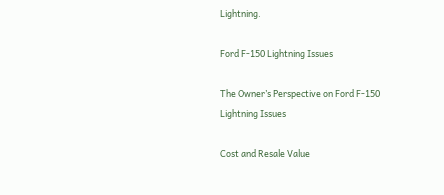Lightning.

Ford F-150 Lightning Issues

The Owner’s Perspective on Ford F-150 Lightning Issues

Cost and Resale Value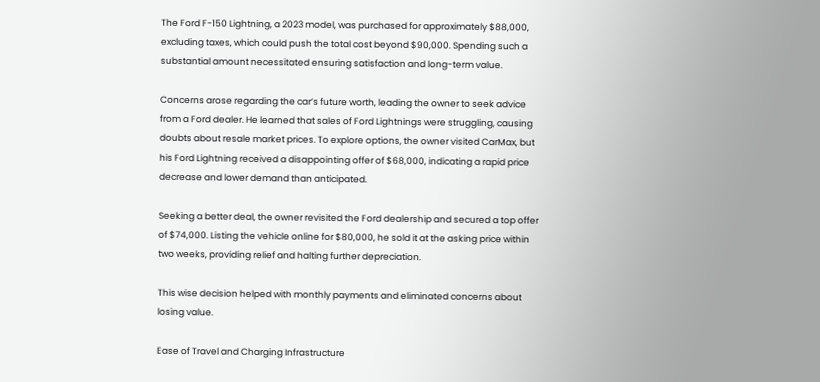The Ford F-150 Lightning, a 2023 model, was purchased for approximately $88,000, excluding taxes, which could push the total cost beyond $90,000. Spending such a substantial amount necessitated ensuring satisfaction and long-term value.

Concerns arose regarding the car’s future worth, leading the owner to seek advice from a Ford dealer. He learned that sales of Ford Lightnings were struggling, causing doubts about resale market prices. To explore options, the owner visited CarMax, but his Ford Lightning received a disappointing offer of $68,000, indicating a rapid price decrease and lower demand than anticipated.

Seeking a better deal, the owner revisited the Ford dealership and secured a top offer of $74,000. Listing the vehicle online for $80,000, he sold it at the asking price within two weeks, providing relief and halting further depreciation.

This wise decision helped with monthly payments and eliminated concerns about losing value.

Ease of Travel and Charging Infrastructure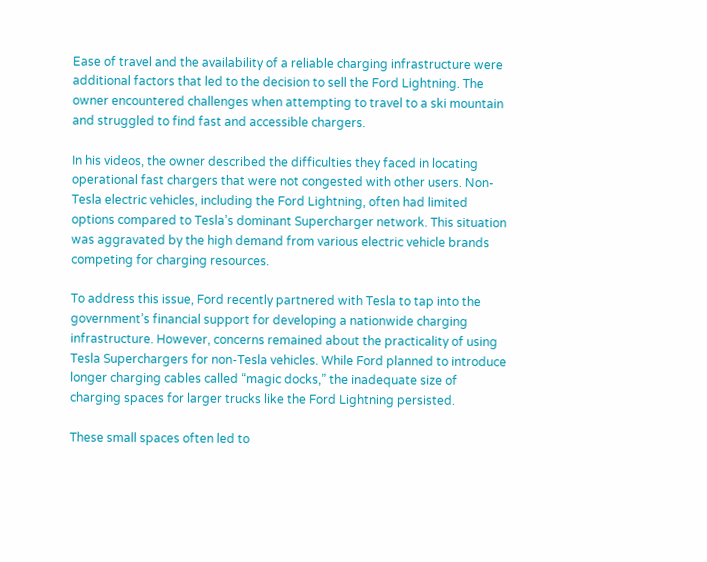Ease of travel and the availability of a reliable charging infrastructure were additional factors that led to the decision to sell the Ford Lightning. The owner encountered challenges when attempting to travel to a ski mountain and struggled to find fast and accessible chargers.

In his videos, the owner described the difficulties they faced in locating operational fast chargers that were not congested with other users. Non-Tesla electric vehicles, including the Ford Lightning, often had limited options compared to Tesla’s dominant Supercharger network. This situation was aggravated by the high demand from various electric vehicle brands competing for charging resources.

To address this issue, Ford recently partnered with Tesla to tap into the government’s financial support for developing a nationwide charging infrastructure. However, concerns remained about the practicality of using Tesla Superchargers for non-Tesla vehicles. While Ford planned to introduce longer charging cables called “magic docks,” the inadequate size of charging spaces for larger trucks like the Ford Lightning persisted.

These small spaces often led to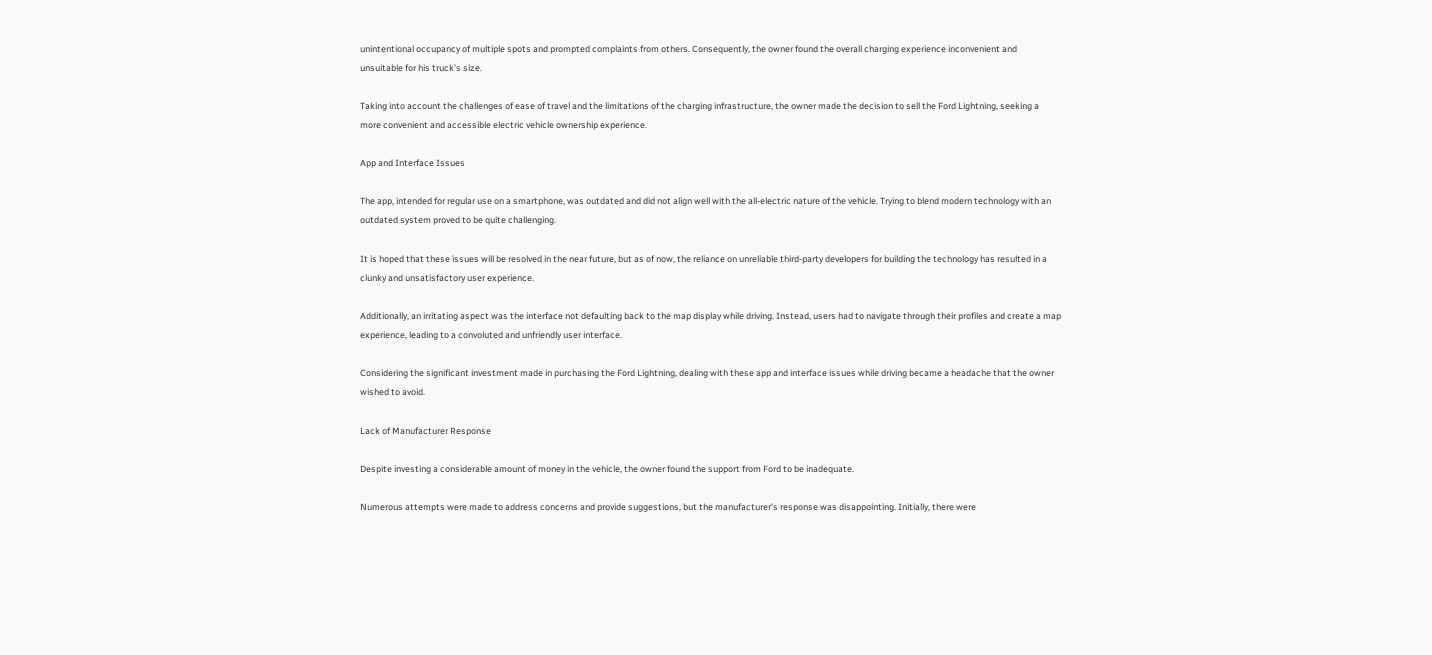unintentional occupancy of multiple spots and prompted complaints from others. Consequently, the owner found the overall charging experience inconvenient and unsuitable for his truck’s size.

Taking into account the challenges of ease of travel and the limitations of the charging infrastructure, the owner made the decision to sell the Ford Lightning, seeking a more convenient and accessible electric vehicle ownership experience.

App and Interface Issues

The app, intended for regular use on a smartphone, was outdated and did not align well with the all-electric nature of the vehicle. Trying to blend modern technology with an outdated system proved to be quite challenging.

It is hoped that these issues will be resolved in the near future, but as of now, the reliance on unreliable third-party developers for building the technology has resulted in a clunky and unsatisfactory user experience.

Additionally, an irritating aspect was the interface not defaulting back to the map display while driving. Instead, users had to navigate through their profiles and create a map experience, leading to a convoluted and unfriendly user interface.

Considering the significant investment made in purchasing the Ford Lightning, dealing with these app and interface issues while driving became a headache that the owner wished to avoid.

Lack of Manufacturer Response

Despite investing a considerable amount of money in the vehicle, the owner found the support from Ford to be inadequate.

Numerous attempts were made to address concerns and provide suggestions, but the manufacturer’s response was disappointing. Initially, there were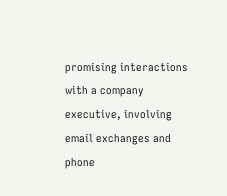promising interactions with a company executive, involving email exchanges and phone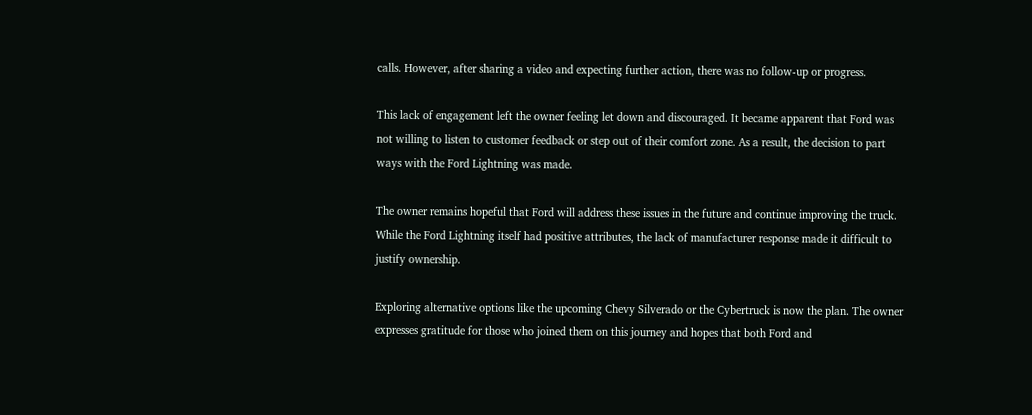calls. However, after sharing a video and expecting further action, there was no follow-up or progress.

This lack of engagement left the owner feeling let down and discouraged. It became apparent that Ford was not willing to listen to customer feedback or step out of their comfort zone. As a result, the decision to part ways with the Ford Lightning was made.

The owner remains hopeful that Ford will address these issues in the future and continue improving the truck. While the Ford Lightning itself had positive attributes, the lack of manufacturer response made it difficult to justify ownership.

Exploring alternative options like the upcoming Chevy Silverado or the Cybertruck is now the plan. The owner expresses gratitude for those who joined them on this journey and hopes that both Ford and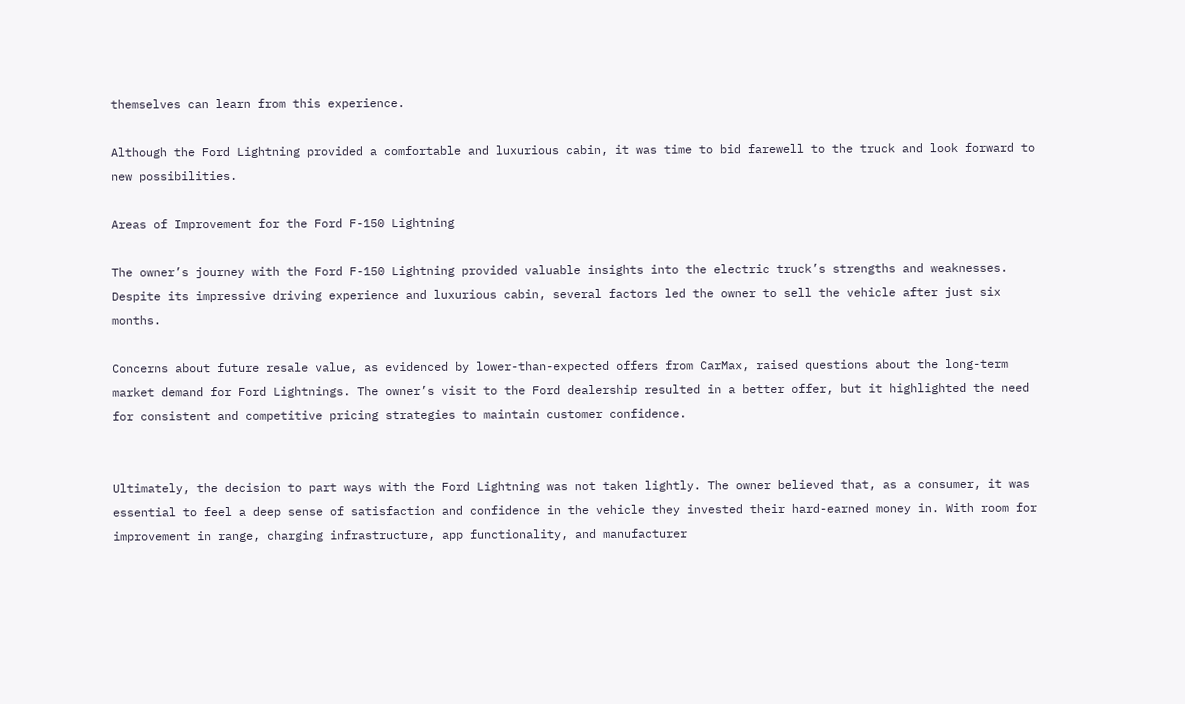themselves can learn from this experience.

Although the Ford Lightning provided a comfortable and luxurious cabin, it was time to bid farewell to the truck and look forward to new possibilities.

Areas of Improvement for the Ford F-150 Lightning

The owner’s journey with the Ford F-150 Lightning provided valuable insights into the electric truck’s strengths and weaknesses. Despite its impressive driving experience and luxurious cabin, several factors led the owner to sell the vehicle after just six months.

Concerns about future resale value, as evidenced by lower-than-expected offers from CarMax, raised questions about the long-term market demand for Ford Lightnings. The owner’s visit to the Ford dealership resulted in a better offer, but it highlighted the need for consistent and competitive pricing strategies to maintain customer confidence.


Ultimately, the decision to part ways with the Ford Lightning was not taken lightly. The owner believed that, as a consumer, it was essential to feel a deep sense of satisfaction and confidence in the vehicle they invested their hard-earned money in. With room for improvement in range, charging infrastructure, app functionality, and manufacturer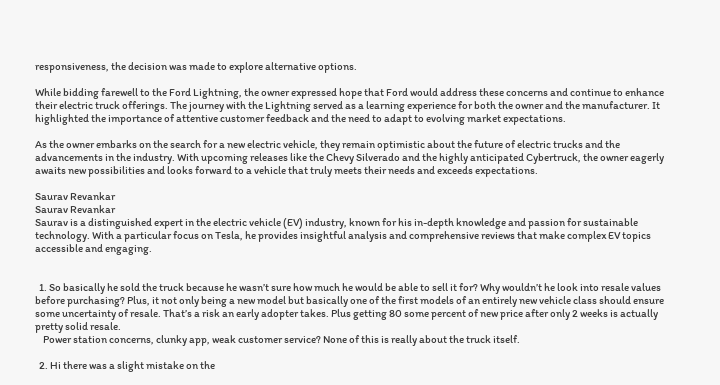responsiveness, the decision was made to explore alternative options.

While bidding farewell to the Ford Lightning, the owner expressed hope that Ford would address these concerns and continue to enhance their electric truck offerings. The journey with the Lightning served as a learning experience for both the owner and the manufacturer. It highlighted the importance of attentive customer feedback and the need to adapt to evolving market expectations.

As the owner embarks on the search for a new electric vehicle, they remain optimistic about the future of electric trucks and the advancements in the industry. With upcoming releases like the Chevy Silverado and the highly anticipated Cybertruck, the owner eagerly awaits new possibilities and looks forward to a vehicle that truly meets their needs and exceeds expectations.

Saurav Revankar
Saurav Revankar
Saurav is a distinguished expert in the electric vehicle (EV) industry, known for his in-depth knowledge and passion for sustainable technology. With a particular focus on Tesla, he provides insightful analysis and comprehensive reviews that make complex EV topics accessible and engaging.


  1. So basically he sold the truck because he wasn’t sure how much he would be able to sell it for? Why wouldn’t he look into resale values before purchasing? Plus, it not only being a new model but basically one of the first models of an entirely new vehicle class should ensure some uncertainty of resale. That’s a risk an early adopter takes. Plus getting 80 some percent of new price after only 2 weeks is actually pretty solid resale.
    Power station concerns, clunky app, weak customer service? None of this is really about the truck itself.

  2. Hi there was a slight mistake on the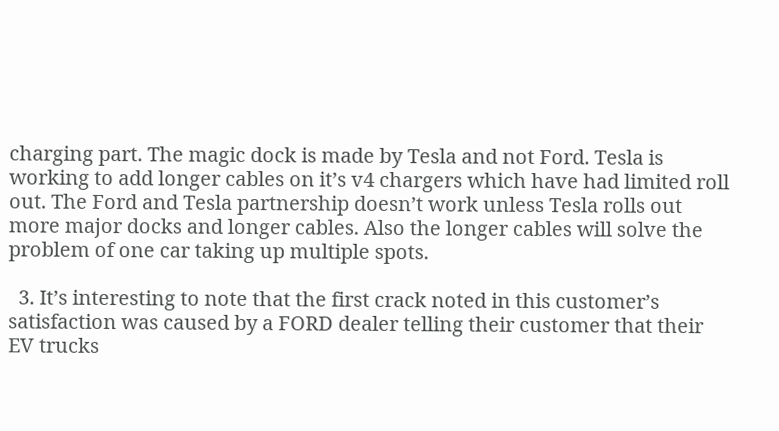charging part. The magic dock is made by Tesla and not Ford. Tesla is working to add longer cables on it’s v4 chargers which have had limited roll out. The Ford and Tesla partnership doesn’t work unless Tesla rolls out more major docks and longer cables. Also the longer cables will solve the problem of one car taking up multiple spots.

  3. It’s interesting to note that the first crack noted in this customer’s satisfaction was caused by a FORD dealer telling their customer that their EV trucks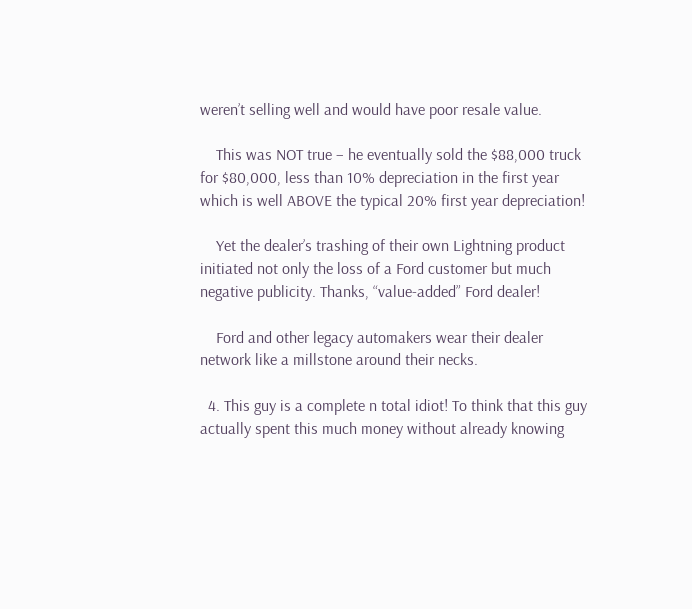weren’t selling well and would have poor resale value.

    This was NOT true – he eventually sold the $88,000 truck for $80,000, less than 10% depreciation in the first year which is well ABOVE the typical 20% first year depreciation!

    Yet the dealer’s trashing of their own Lightning product initiated not only the loss of a Ford customer but much negative publicity. Thanks, “value-added” Ford dealer!

    Ford and other legacy automakers wear their dealer network like a millstone around their necks.

  4. This guy is a complete n total idiot! To think that this guy actually spent this much money without already knowing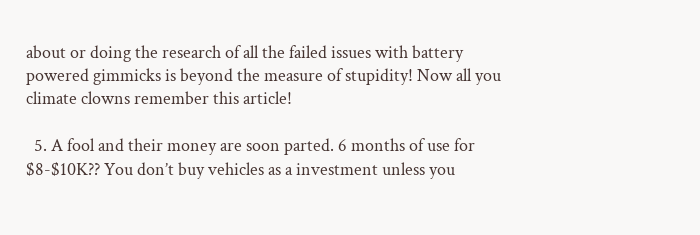about or doing the research of all the failed issues with battery powered gimmicks is beyond the measure of stupidity! Now all you climate clowns remember this article!

  5. A fool and their money are soon parted. 6 months of use for $8-$10K?? You don’t buy vehicles as a investment unless you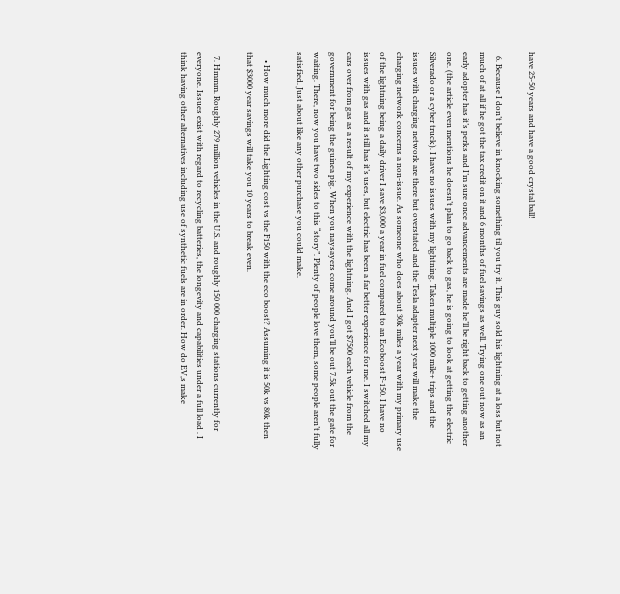have 25-50 years and have a good crystal ball!

  6. Because I don’t believe in knocking something til you try it. This guy sold his lightning at a loss but not much of at all if he got the tax credit on it and 6 months of fuel savings as well. Trying one out now as an early adopter has it’s perks and I’m sure once advancements are made he’ll be right back to getting another one. (the article even mentions he doesn’t plan to go back to gas, he is going to look at getting the electric Silverado or a cyber truck). I have no issues with my lightning. Taken multiple 1000 mile+ trips and the issues with charging network are there but overstated and the Tesla adapter next year will make the charging network concerns a non-issue. As someone who does about 30k miles a year with my primary use of the lightning being a daily driver I save $3,000 a year in fuel compared to an Ecoboost F-150. I have no issues with gas and it still has it’s uses, but electric has been a far better experience for me. I switched all my cars over from gas as a result of my experience with the lightning. And I got $7500 each vehicle from the government for being the guinea pig. When you naysayers come around you’ll be out 7.5k out the gate for waiting. There, now you have two sides to this “story”. Plenty of people love them, some people aren’t fully satisfied. Just about like any other purchase you could make.

    • How much more did the Lighting cost vs the F150 with the eco boost? Assuming it is 50k vs 80k then that $3000 year savings will take you 10 years to break even.

  7. Hmmm. Roughly 279 million vehicles in the U.S. and roughly 150 000 charging stations currently for everyone. Issues exist with regard to recycling batteries, the longevity and capabilities under a full load . I think having other alternatives including use of synthetic fuels are in order. How do EV,s make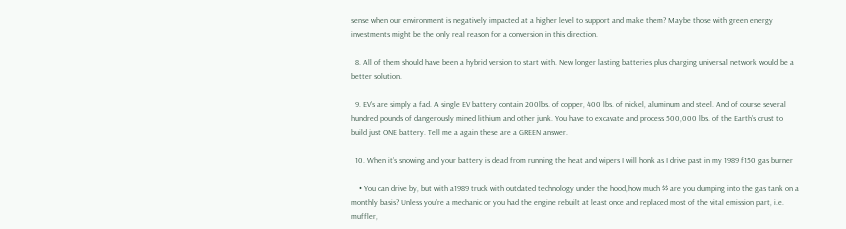sense when our environment is negatively impacted at a higher level to support and make them? Maybe those with green energy investments might be the only real reason for a conversion in this direction.

  8. All of them should have been a hybrid version to start with. New longer lasting batteries plus charging universal network would be a better solution.

  9. EV’s are simply a fad. A single EV battery contain 200lbs. of copper, 400 lbs. of nickel, aluminum and steel. And of course several hundred pounds of dangerously mined lithium and other junk. You have to excavate and process 500,000 lbs. of the Earth’s crust to build just ONE battery. Tell me a again these are a GREEN answer.

  10. When it’s snowing and your battery is dead from running the heat and wipers I will honk as I drive past in my 1989 f150 gas burner

    • You can drive by, but with a1989 truck with outdated technology under the hood,how much $$ are you dumping into the gas tank on a monthly basis? Unless you’re a mechanic or you had the engine rebuilt at least once and replaced most of the vital emission part, i.e. muffler,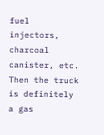fuel injectors, charcoal canister, etc. Then the truck is definitely a gas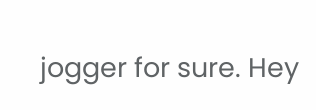jogger for sure. Hey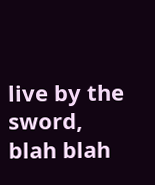live by the sword, blah blah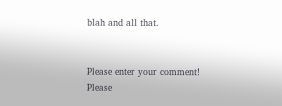blah and all that.


Please enter your comment!
Please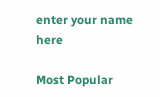enter your name here

Most Popular